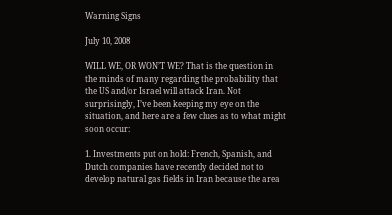Warning Signs

July 10, 2008

WILL WE, OR WON’T WE? That is the question in the minds of many regarding the probability that the US and/or Israel will attack Iran. Not surprisingly, I’ve been keeping my eye on the situation, and here are a few clues as to what might soon occur:

1. Investments put on hold: French, Spanish, and Dutch companies have recently decided not to develop natural gas fields in Iran because the area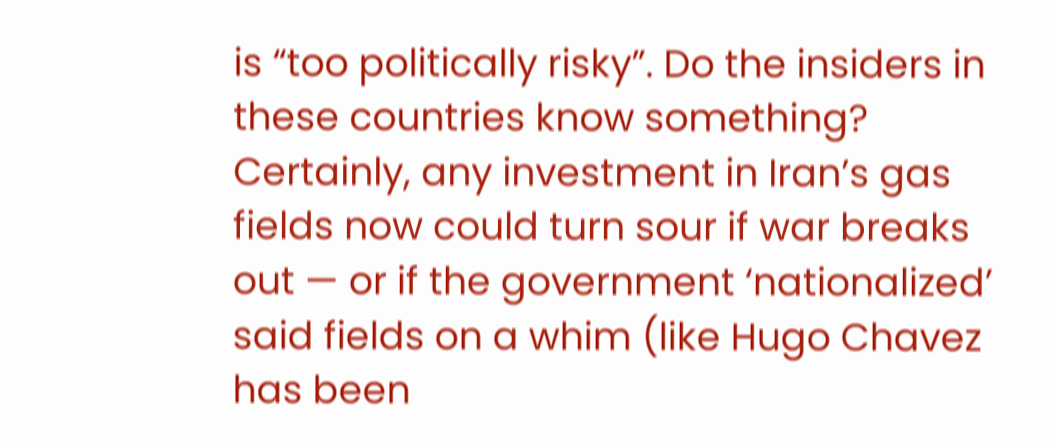is “too politically risky”. Do the insiders in these countries know something? Certainly, any investment in Iran’s gas fields now could turn sour if war breaks out — or if the government ‘nationalized’ said fields on a whim (like Hugo Chavez has been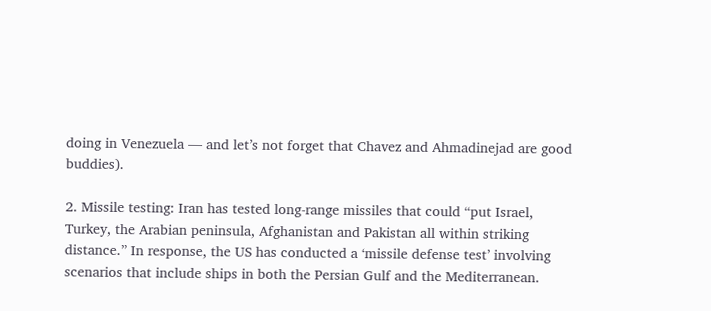doing in Venezuela — and let’s not forget that Chavez and Ahmadinejad are good buddies).

2. Missile testing: Iran has tested long-range missiles that could “put Israel, Turkey, the Arabian peninsula, Afghanistan and Pakistan all within striking distance.” In response, the US has conducted a ‘missile defense test’ involving scenarios that include ships in both the Persian Gulf and the Mediterranean.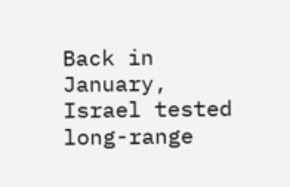Back in January, Israel tested long-range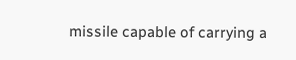missile capable of carrying a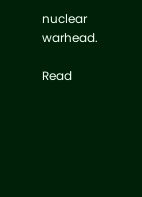nuclear warhead.

Read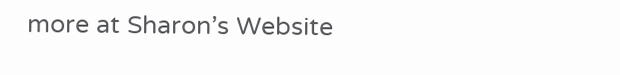more at Sharon’s Website